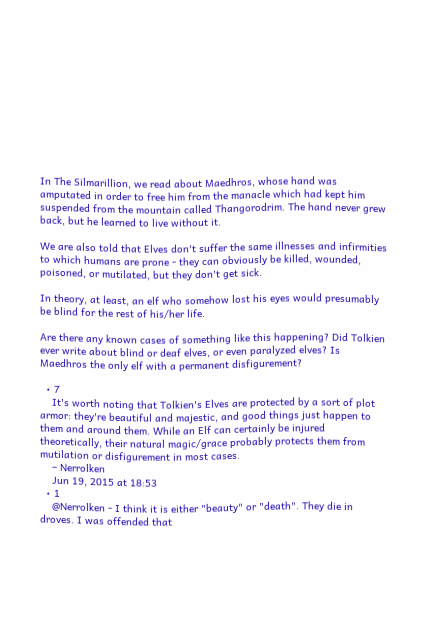In The Silmarillion, we read about Maedhros, whose hand was amputated in order to free him from the manacle which had kept him suspended from the mountain called Thangorodrim. The hand never grew back, but he learned to live without it.

We are also told that Elves don't suffer the same illnesses and infirmities to which humans are prone - they can obviously be killed, wounded, poisoned, or mutilated, but they don't get sick.

In theory, at least, an elf who somehow lost his eyes would presumably be blind for the rest of his/her life.

Are there any known cases of something like this happening? Did Tolkien ever write about blind or deaf elves, or even paralyzed elves? Is Maedhros the only elf with a permanent disfigurement?

  • 7
    It's worth noting that Tolkien's Elves are protected by a sort of plot armor: they're beautiful and majestic, and good things just happen to them and around them. While an Elf can certainly be injured theoretically, their natural magic/grace probably protects them from mutilation or disfigurement in most cases.
    – Nerrolken
    Jun 19, 2015 at 18:53
  • 1
    @Nerrolken - I think it is either "beauty" or "death". They die in droves. I was offended that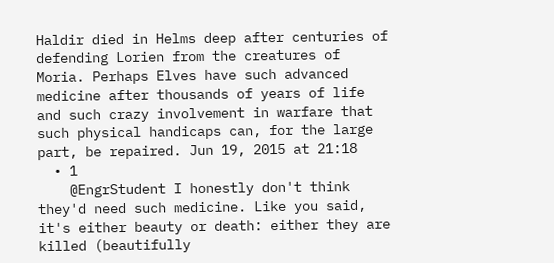Haldir died in Helms deep after centuries of defending Lorien from the creatures of Moria. Perhaps Elves have such advanced medicine after thousands of years of life and such crazy involvement in warfare that such physical handicaps can, for the large part, be repaired. Jun 19, 2015 at 21:18
  • 1
    @EngrStudent I honestly don't think they'd need such medicine. Like you said, it's either beauty or death: either they are killed (beautifully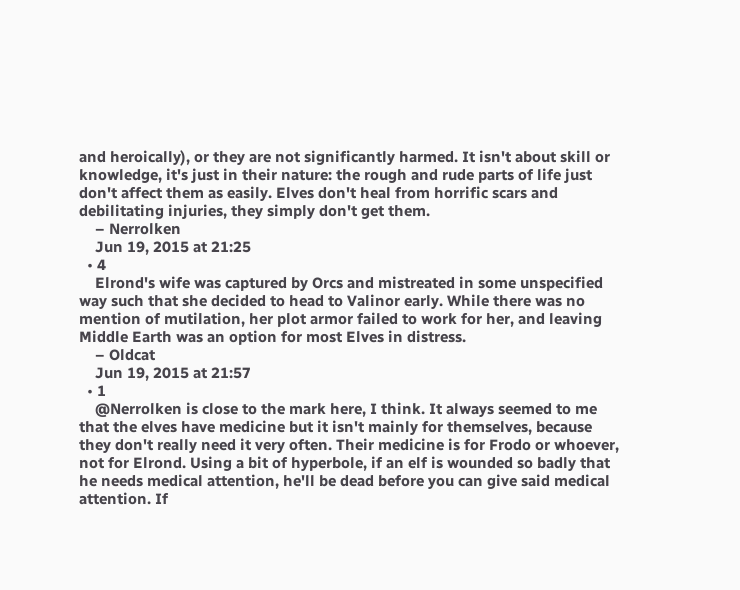and heroically), or they are not significantly harmed. It isn't about skill or knowledge, it's just in their nature: the rough and rude parts of life just don't affect them as easily. Elves don't heal from horrific scars and debilitating injuries, they simply don't get them.
    – Nerrolken
    Jun 19, 2015 at 21:25
  • 4
    Elrond's wife was captured by Orcs and mistreated in some unspecified way such that she decided to head to Valinor early. While there was no mention of mutilation, her plot armor failed to work for her, and leaving Middle Earth was an option for most Elves in distress.
    – Oldcat
    Jun 19, 2015 at 21:57
  • 1
    @Nerrolken is close to the mark here, I think. It always seemed to me that the elves have medicine but it isn't mainly for themselves, because they don't really need it very often. Their medicine is for Frodo or whoever, not for Elrond. Using a bit of hyperbole, if an elf is wounded so badly that he needs medical attention, he'll be dead before you can give said medical attention. If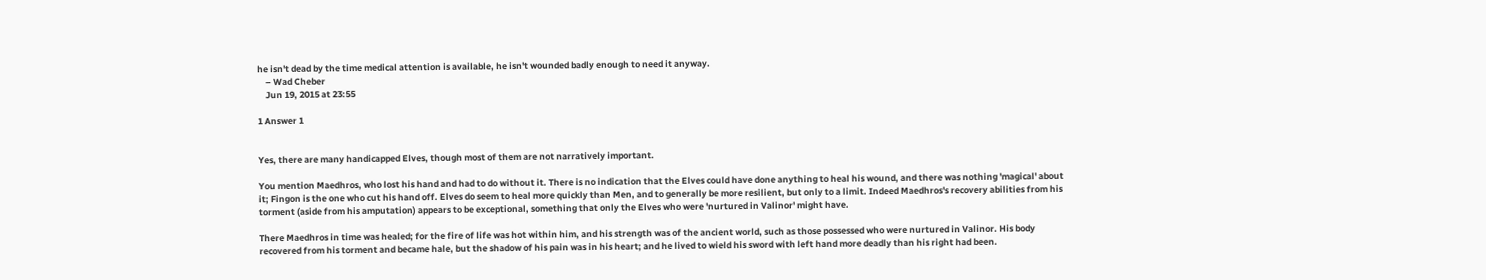he isn't dead by the time medical attention is available, he isn't wounded badly enough to need it anyway.
    – Wad Cheber
    Jun 19, 2015 at 23:55

1 Answer 1


Yes, there are many handicapped Elves, though most of them are not narratively important.

You mention Maedhros, who lost his hand and had to do without it. There is no indication that the Elves could have done anything to heal his wound, and there was nothing 'magical' about it; Fingon is the one who cut his hand off. Elves do seem to heal more quickly than Men, and to generally be more resilient, but only to a limit. Indeed Maedhros's recovery abilities from his torment (aside from his amputation) appears to be exceptional, something that only the Elves who were 'nurtured in Valinor' might have.

There Maedhros in time was healed; for the fire of life was hot within him, and his strength was of the ancient world, such as those possessed who were nurtured in Valinor. His body recovered from his torment and became hale, but the shadow of his pain was in his heart; and he lived to wield his sword with left hand more deadly than his right had been.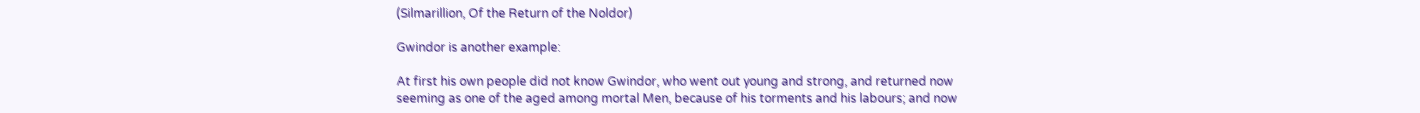(Silmarillion, Of the Return of the Noldor)

Gwindor is another example:

At first his own people did not know Gwindor, who went out young and strong, and returned now seeming as one of the aged among mortal Men, because of his torments and his labours; and now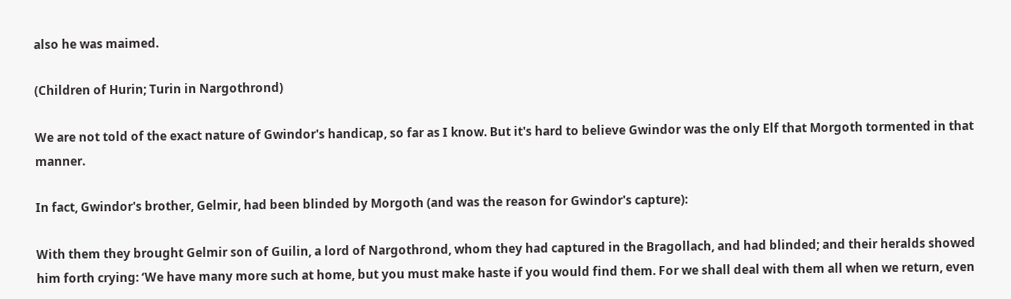also he was maimed.

(Children of Hurin; Turin in Nargothrond)

We are not told of the exact nature of Gwindor's handicap, so far as I know. But it's hard to believe Gwindor was the only Elf that Morgoth tormented in that manner.

In fact, Gwindor's brother, Gelmir, had been blinded by Morgoth (and was the reason for Gwindor's capture):

With them they brought Gelmir son of Guilin, a lord of Nargothrond, whom they had captured in the Bragollach, and had blinded; and their heralds showed him forth crying: ‘We have many more such at home, but you must make haste if you would find them. For we shall deal with them all when we return, even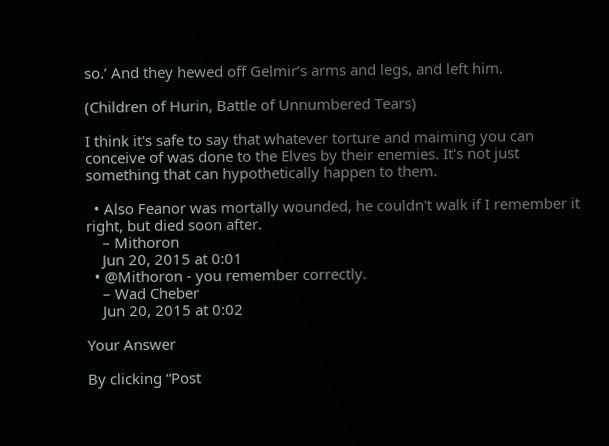so.’ And they hewed off Gelmir’s arms and legs, and left him.

(Children of Hurin, Battle of Unnumbered Tears)

I think it's safe to say that whatever torture and maiming you can conceive of was done to the Elves by their enemies. It's not just something that can hypothetically happen to them.

  • Also Feanor was mortally wounded, he couldn't walk if I remember it right, but died soon after.
    – Mithoron
    Jun 20, 2015 at 0:01
  • @Mithoron - you remember correctly.
    – Wad Cheber
    Jun 20, 2015 at 0:02

Your Answer

By clicking “Post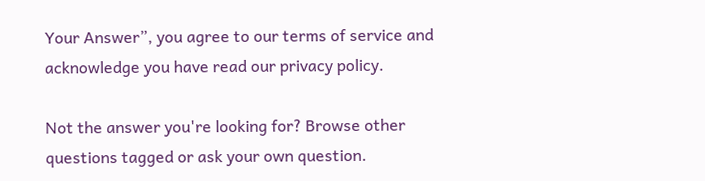Your Answer”, you agree to our terms of service and acknowledge you have read our privacy policy.

Not the answer you're looking for? Browse other questions tagged or ask your own question.